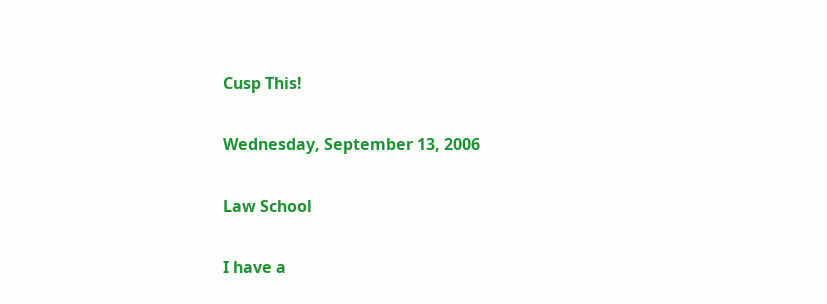Cusp This!

Wednesday, September 13, 2006

Law School

I have a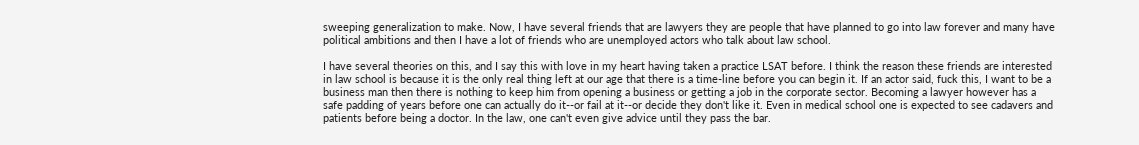sweeping generalization to make. Now, I have several friends that are lawyers they are people that have planned to go into law forever and many have political ambitions and then I have a lot of friends who are unemployed actors who talk about law school.

I have several theories on this, and I say this with love in my heart having taken a practice LSAT before. I think the reason these friends are interested in law school is because it is the only real thing left at our age that there is a time-line before you can begin it. If an actor said, fuck this, I want to be a business man then there is nothing to keep him from opening a business or getting a job in the corporate sector. Becoming a lawyer however has a safe padding of years before one can actually do it--or fail at it--or decide they don't like it. Even in medical school one is expected to see cadavers and patients before being a doctor. In the law, one can't even give advice until they pass the bar.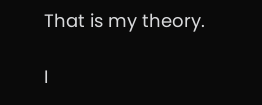That is my theory.

I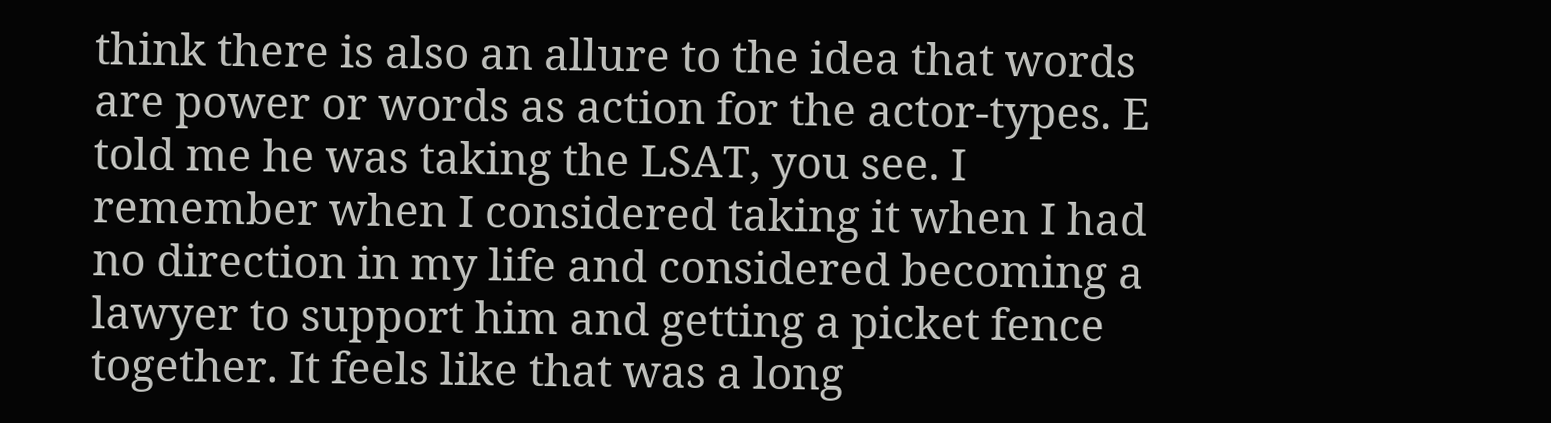think there is also an allure to the idea that words are power or words as action for the actor-types. E told me he was taking the LSAT, you see. I remember when I considered taking it when I had no direction in my life and considered becoming a lawyer to support him and getting a picket fence together. It feels like that was a long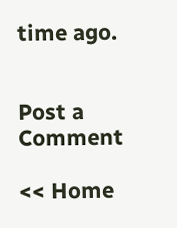time ago.


Post a Comment

<< Home